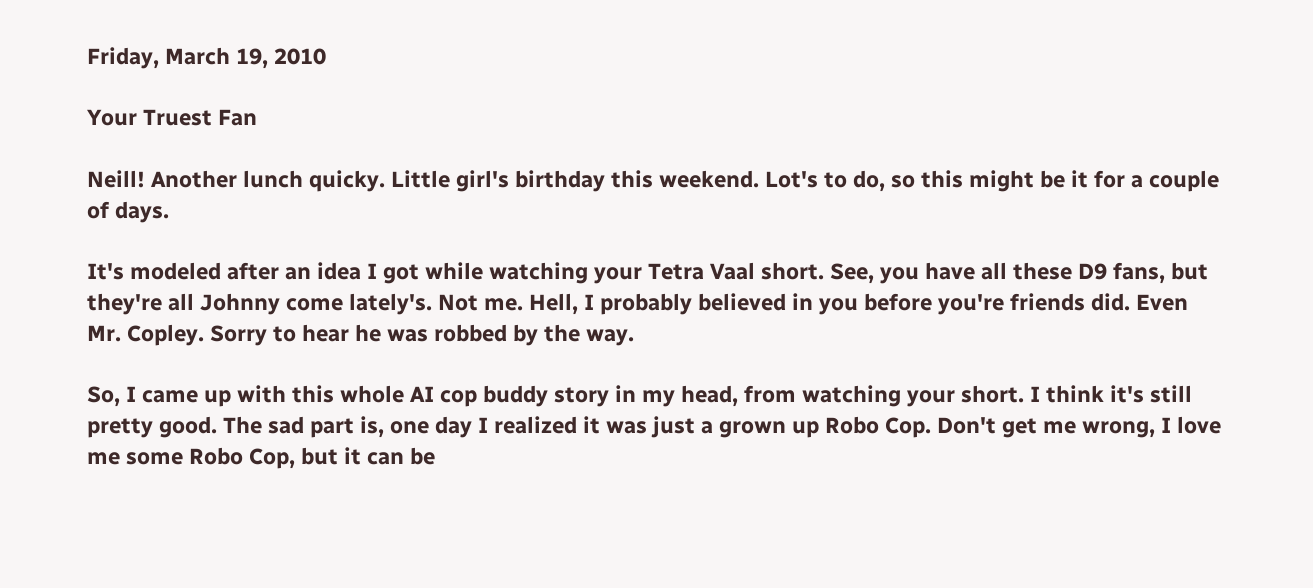Friday, March 19, 2010

Your Truest Fan

Neill! Another lunch quicky. Little girl's birthday this weekend. Lot's to do, so this might be it for a couple of days.

It's modeled after an idea I got while watching your Tetra Vaal short. See, you have all these D9 fans, but they're all Johnny come lately's. Not me. Hell, I probably believed in you before you're friends did. Even Mr. Copley. Sorry to hear he was robbed by the way.

So, I came up with this whole AI cop buddy story in my head, from watching your short. I think it's still pretty good. The sad part is, one day I realized it was just a grown up Robo Cop. Don't get me wrong, I love me some Robo Cop, but it can be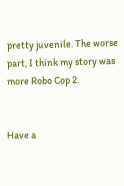pretty juvenile. The worse part, I think my story was more Robo Cop 2.


Have a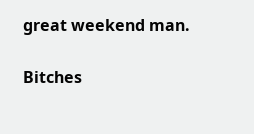great weekend man.

Bitches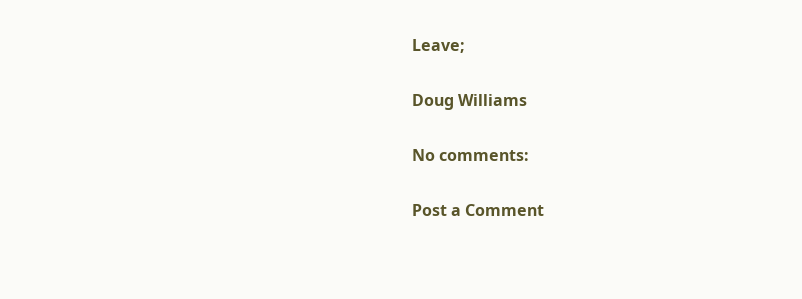Leave;

Doug Williams

No comments:

Post a Comment